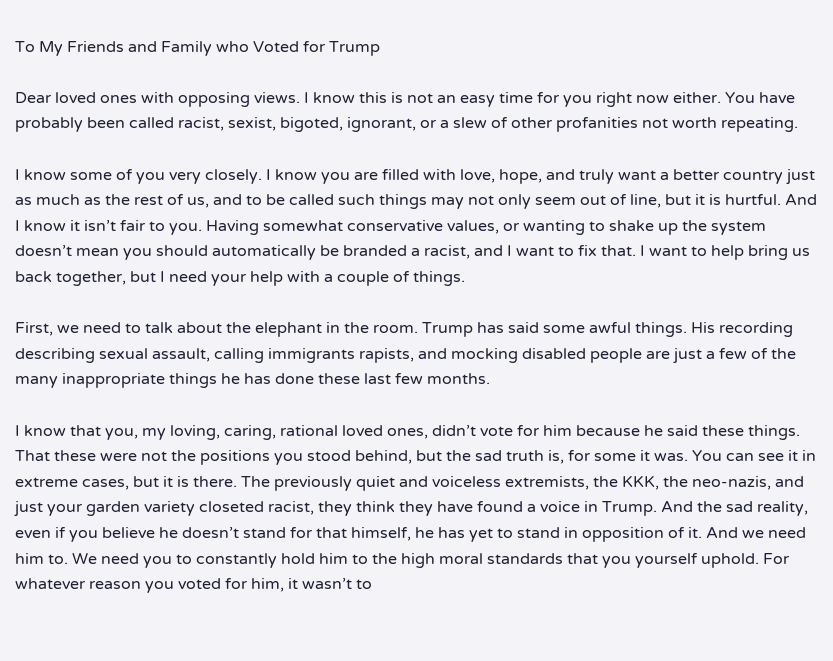To My Friends and Family who Voted for Trump

Dear loved ones with opposing views. I know this is not an easy time for you right now either. You have probably been called racist, sexist, bigoted, ignorant, or a slew of other profanities not worth repeating.

I know some of you very closely. I know you are filled with love, hope, and truly want a better country just as much as the rest of us, and to be called such things may not only seem out of line, but it is hurtful. And I know it isn’t fair to you. Having somewhat conservative values, or wanting to shake up the system doesn’t mean you should automatically be branded a racist, and I want to fix that. I want to help bring us back together, but I need your help with a couple of things.

First, we need to talk about the elephant in the room. Trump has said some awful things. His recording describing sexual assault, calling immigrants rapists, and mocking disabled people are just a few of the many inappropriate things he has done these last few months.

I know that you, my loving, caring, rational loved ones, didn’t vote for him because he said these things. That these were not the positions you stood behind, but the sad truth is, for some it was. You can see it in extreme cases, but it is there. The previously quiet and voiceless extremists, the KKK, the neo-nazis, and just your garden variety closeted racist, they think they have found a voice in Trump. And the sad reality, even if you believe he doesn’t stand for that himself, he has yet to stand in opposition of it. And we need him to. We need you to constantly hold him to the high moral standards that you yourself uphold. For whatever reason you voted for him, it wasn’t to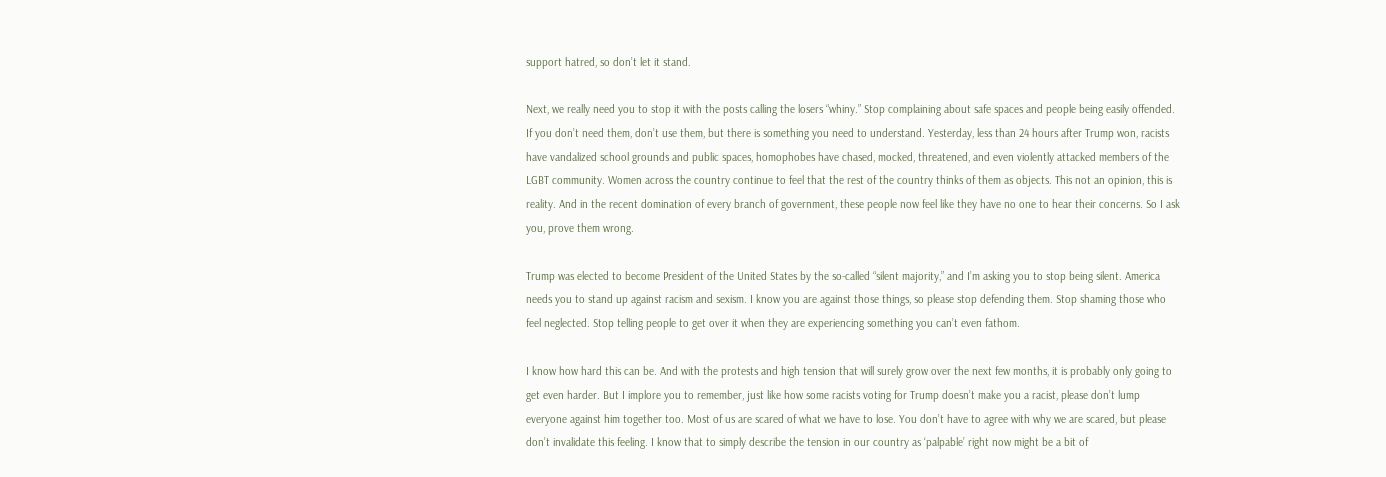support hatred, so don’t let it stand.

Next, we really need you to stop it with the posts calling the losers “whiny.” Stop complaining about safe spaces and people being easily offended. If you don’t need them, don’t use them, but there is something you need to understand. Yesterday, less than 24 hours after Trump won, racists have vandalized school grounds and public spaces, homophobes have chased, mocked, threatened, and even violently attacked members of the LGBT community. Women across the country continue to feel that the rest of the country thinks of them as objects. This not an opinion, this is reality. And in the recent domination of every branch of government, these people now feel like they have no one to hear their concerns. So I ask you, prove them wrong.

Trump was elected to become President of the United States by the so-called “silent majority,” and I’m asking you to stop being silent. America needs you to stand up against racism and sexism. I know you are against those things, so please stop defending them. Stop shaming those who feel neglected. Stop telling people to get over it when they are experiencing something you can’t even fathom.

I know how hard this can be. And with the protests and high tension that will surely grow over the next few months, it is probably only going to get even harder. But I implore you to remember, just like how some racists voting for Trump doesn’t make you a racist, please don’t lump everyone against him together too. Most of us are scared of what we have to lose. You don’t have to agree with why we are scared, but please don’t invalidate this feeling. I know that to simply describe the tension in our country as ‘palpable’ right now might be a bit of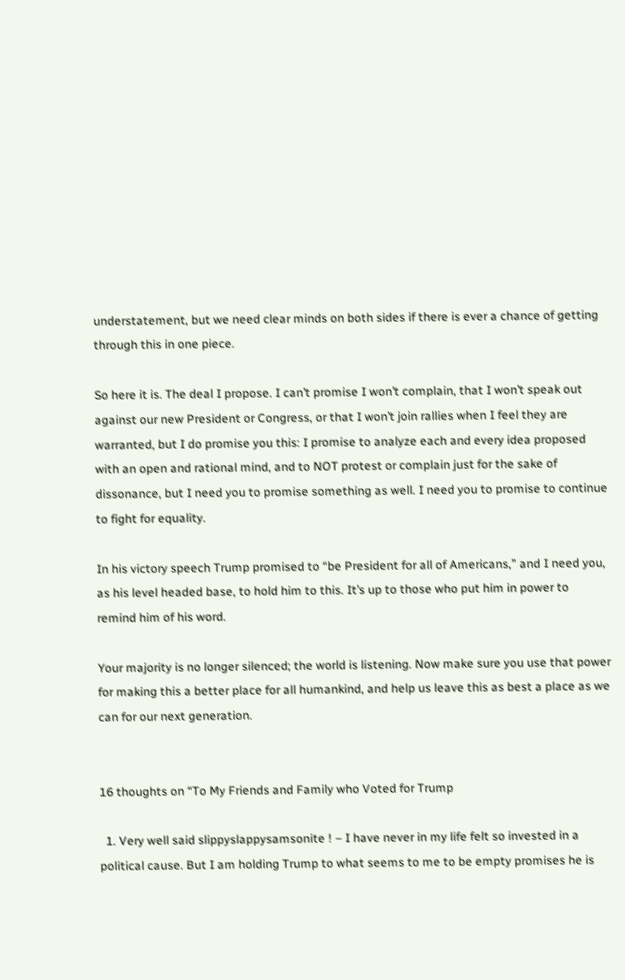understatement, but we need clear minds on both sides if there is ever a chance of getting through this in one piece.

So here it is. The deal I propose. I can’t promise I won’t complain, that I won’t speak out against our new President or Congress, or that I won’t join rallies when I feel they are warranted, but I do promise you this: I promise to analyze each and every idea proposed with an open and rational mind, and to NOT protest or complain just for the sake of dissonance, but I need you to promise something as well. I need you to promise to continue to fight for equality.

In his victory speech Trump promised to “be President for all of Americans,” and I need you, as his level headed base, to hold him to this. It’s up to those who put him in power to remind him of his word.

Your majority is no longer silenced; the world is listening. Now make sure you use that power for making this a better place for all humankind, and help us leave this as best a place as we can for our next generation.


16 thoughts on “To My Friends and Family who Voted for Trump

  1. Very well said slippyslappysamsonite ! – I have never in my life felt so invested in a political cause. But I am holding Trump to what seems to me to be empty promises he is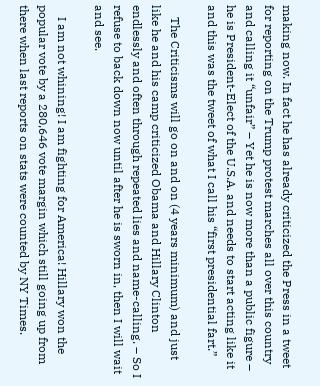making now. In fact he has already criticized the Press in a tweet for reporting on the Trump protest marches all over this country and calling it “unfair” – Yet he is now more than a public figure – he is President-Elect of the U.S.A. and needs to start acting like it and this was the tweet of what I call his “first presidential fart.”

    The Criticisms will go on and on (4 years minimum) and just like he and his camp criticized Obama and Hillary Clinton endlessly and often through repeated lies and name-calling. – So I refuse to back down now until after he is sworn in, then I will wait and see.

    I am not whining! I am fighting for America! Hillary won the popular vote by a 280,646 vote margin which still going up from there when last reports on stats were counted by NY Times.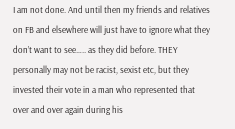I am not done. And until then my friends and relatives on FB and elsewhere will just have to ignore what they don’t want to see….. as they did before. THEY personally may not be racist, sexist etc, but they invested their vote in a man who represented that over and over again during his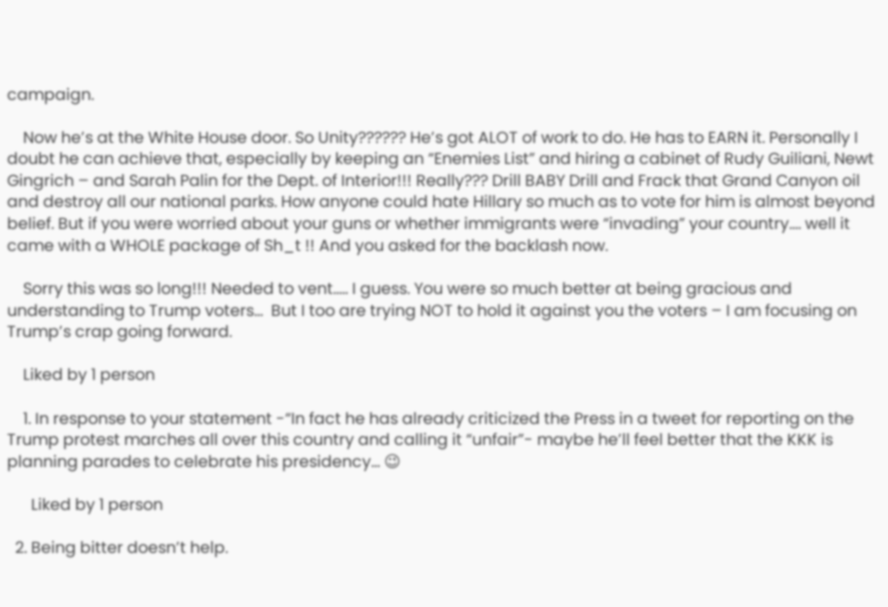campaign.

    Now he’s at the White House door. So Unity?????? He’s got ALOT of work to do. He has to EARN it. Personally I doubt he can achieve that, especially by keeping an “Enemies List” and hiring a cabinet of Rudy Guiliani, Newt Gingrich – and Sarah Palin for the Dept. of Interior!!! Really??? Drill BABY Drill and Frack that Grand Canyon oil and destroy all our national parks. How anyone could hate Hillary so much as to vote for him is almost beyond belief. But if you were worried about your guns or whether immigrants were “invading” your country…. well it came with a WHOLE package of Sh_t !! And you asked for the backlash now.

    Sorry this was so long!!! Needed to vent….. I guess. You were so much better at being gracious and understanding to Trump voters…  But I too are trying NOT to hold it against you the voters – I am focusing on Trump’s crap going forward.

    Liked by 1 person

    1. In response to your statement -“In fact he has already criticized the Press in a tweet for reporting on the Trump protest marches all over this country and calling it “unfair”- maybe he’ll feel better that the KKK is planning parades to celebrate his presidency… 😉

      Liked by 1 person

  2. Being bitter doesn’t help.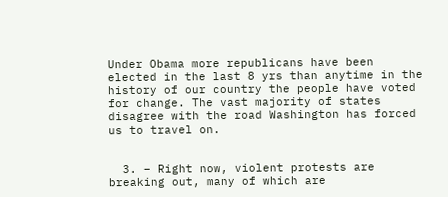Under Obama more republicans have been elected in the last 8 yrs than anytime in the history of our country the people have voted for change. The vast majority of states disagree with the road Washington has forced us to travel on.


  3. – Right now, violent protests are breaking out, many of which are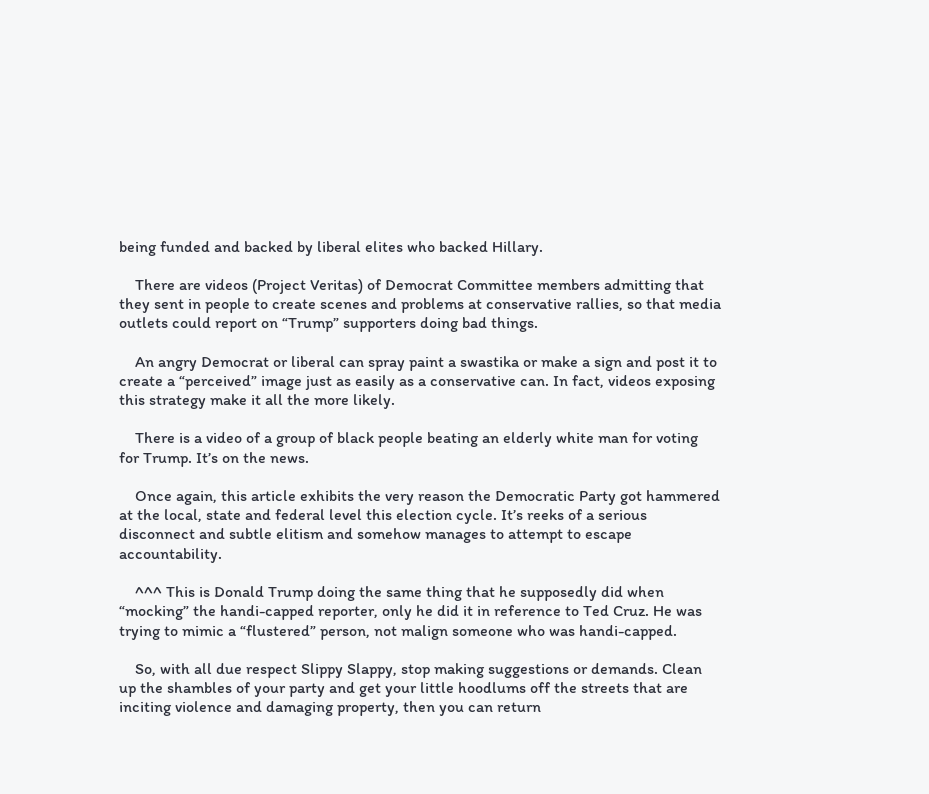being funded and backed by liberal elites who backed Hillary.

    There are videos (Project Veritas) of Democrat Committee members admitting that they sent in people to create scenes and problems at conservative rallies, so that media outlets could report on “Trump” supporters doing bad things.

    An angry Democrat or liberal can spray paint a swastika or make a sign and post it to create a “perceived” image just as easily as a conservative can. In fact, videos exposing this strategy make it all the more likely.

    There is a video of a group of black people beating an elderly white man for voting for Trump. It’s on the news.

    Once again, this article exhibits the very reason the Democratic Party got hammered at the local, state and federal level this election cycle. It’s reeks of a serious disconnect and subtle elitism and somehow manages to attempt to escape accountability.

    ^^^ This is Donald Trump doing the same thing that he supposedly did when “mocking” the handi-capped reporter, only he did it in reference to Ted Cruz. He was trying to mimic a “flustered” person, not malign someone who was handi-capped.

    So, with all due respect Slippy Slappy, stop making suggestions or demands. Clean up the shambles of your party and get your little hoodlums off the streets that are inciting violence and damaging property, then you can return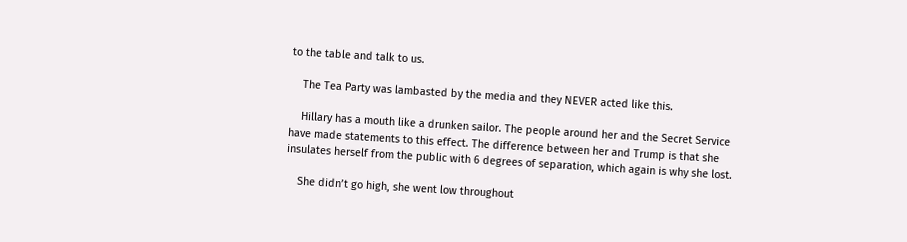to the table and talk to us.

    The Tea Party was lambasted by the media and they NEVER acted like this.

    Hillary has a mouth like a drunken sailor. The people around her and the Secret Service have made statements to this effect. The difference between her and Trump is that she insulates herself from the public with 6 degrees of separation, which again is why she lost.

    She didn’t go high, she went low throughout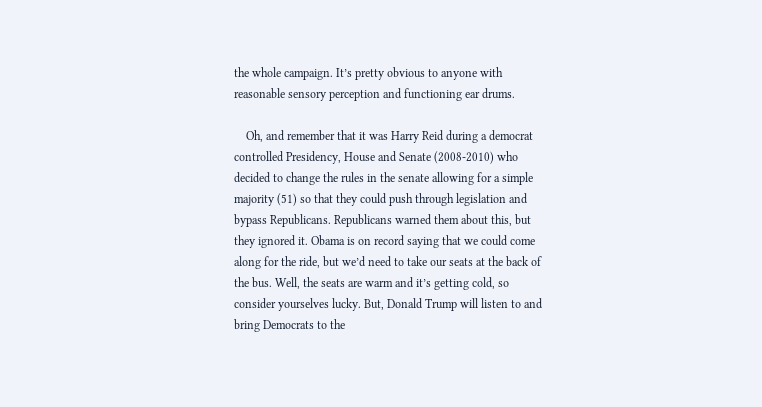the whole campaign. It’s pretty obvious to anyone with reasonable sensory perception and functioning ear drums.

    Oh, and remember that it was Harry Reid during a democrat controlled Presidency, House and Senate (2008-2010) who decided to change the rules in the senate allowing for a simple majority (51) so that they could push through legislation and bypass Republicans. Republicans warned them about this, but they ignored it. Obama is on record saying that we could come along for the ride, but we’d need to take our seats at the back of the bus. Well, the seats are warm and it’s getting cold, so consider yourselves lucky. But, Donald Trump will listen to and bring Democrats to the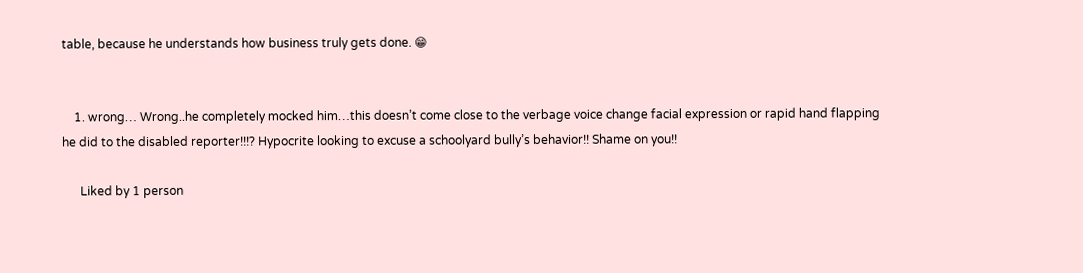table, because he understands how business truly gets done. 😁


    1. wrong… Wrong..he completely mocked him…this doesn’t come close to the verbage voice change facial expression or rapid hand flapping he did to the disabled reporter!!!? Hypocrite looking to excuse a schoolyard bully’s behavior!! Shame on you!!

      Liked by 1 person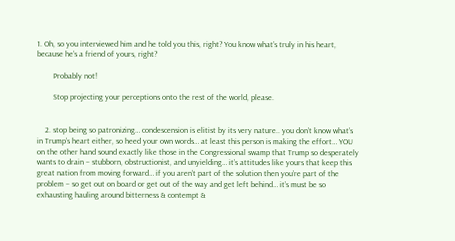1. Oh, so you interviewed him and he told you this, right? You know what’s truly in his heart, because he’s a friend of yours, right?

        Probably not!

        Stop projecting your perceptions onto the rest of the world, please.


    2. stop being so patronizing… condescension is elitist by its very nature.. you don’t know what’s in Trump’s heart either, so heed your own words… at least this person is making the effort… YOU on the other hand sound exactly like those in the Congressional swamp that Trump so desperately wants to drain – stubborn, obstructionist, and unyielding… it’s attitudes like yours that keep this great nation from moving forward… if you aren’t part of the solution then you’re part of the problem – so get out on board or get out of the way and get left behind… it’s must be so exhausting hauling around bitterness & contempt &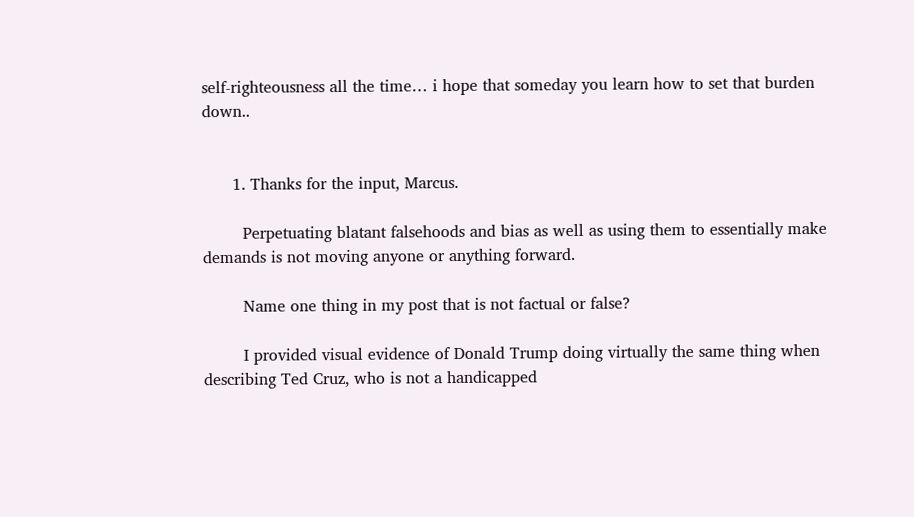self-righteousness all the time… i hope that someday you learn how to set that burden down..


      1. Thanks for the input, Marcus.

        Perpetuating blatant falsehoods and bias as well as using them to essentially make demands is not moving anyone or anything forward.

        Name one thing in my post that is not factual or false?

        I provided visual evidence of Donald Trump doing virtually the same thing when describing Ted Cruz, who is not a handicapped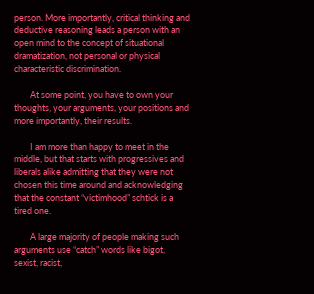person. More importantly, critical thinking and deductive reasoning leads a person with an open mind to the concept of situational dramatization, not personal or physical characteristic discrimination.

        At some point, you have to own your thoughts, your arguments, your positions and more importantly, their results.

        I am more than happy to meet in the middle, but that starts with progressives and liberals alike admitting that they were not chosen this time around and acknowledging that the constant “victimhood” schtick is a tired one.

        A large majority of people making such arguments use “catch” words like bigot, sexist, racist,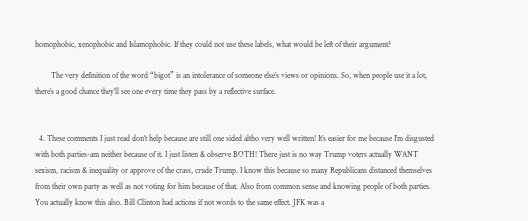homophobic, xenophobic and Islamophobic. If they could not use these labels, what would be left of their argument?

        The very definition of the word “bigot” is an intolerance of someone else’s views or opinions. So, when people use it a lot, there’s a good chance they’ll see one every time they pass by a reflective surface.


  4. These comments I just read don’t help because are still one sided altho very well written! It’s easier for me because I’m disgusted with both parties-am neither because of it. I just listen & observe BOTH! There just is no way Trump voters actually WANT sexism, racism & inequality or approve of the crass, crude Trump. I know this because so many Republicans distanced themselves from their own party as well as not voting for him because of that. Also from common sense and knowing people of both parties. You actually know this also. Bill Clinton had actions if not words to the same effect. JFK was a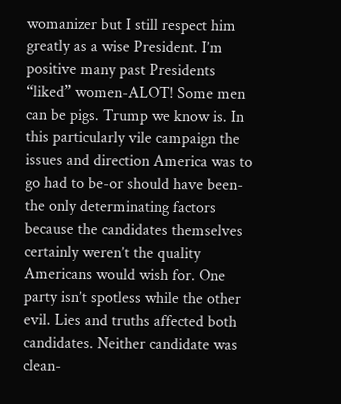womanizer but I still respect him greatly as a wise President. I’m positive many past Presidents “liked” women-ALOT! Some men can be pigs. Trump we know is. In this particularly vile campaign the issues and direction America was to go had to be-or should have been-the only determinating factors because the candidates themselves certainly weren’t the quality Americans would wish for. One party isn’t spotless while the other evil. Lies and truths affected both candidates. Neither candidate was clean-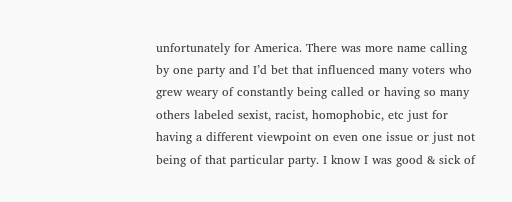unfortunately for America. There was more name calling by one party and I’d bet that influenced many voters who grew weary of constantly being called or having so many others labeled sexist, racist, homophobic, etc just for having a different viewpoint on even one issue or just not being of that particular party. I know I was good & sick of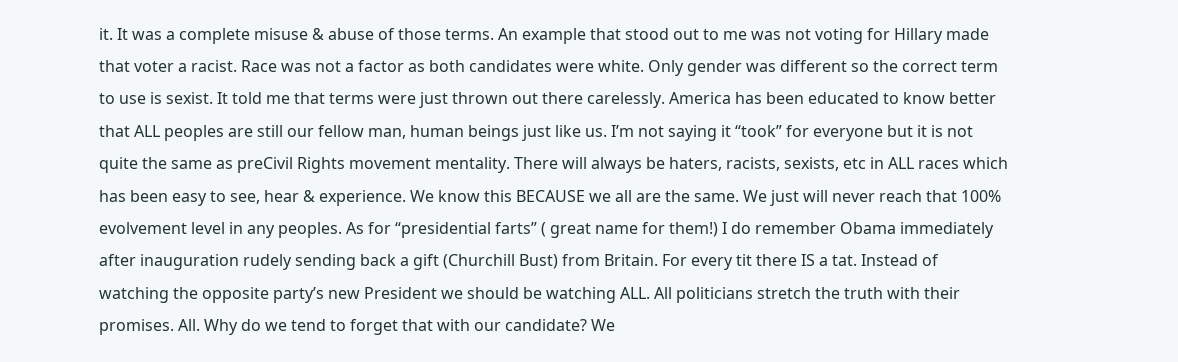it. It was a complete misuse & abuse of those terms. An example that stood out to me was not voting for Hillary made that voter a racist. Race was not a factor as both candidates were white. Only gender was different so the correct term to use is sexist. It told me that terms were just thrown out there carelessly. America has been educated to know better that ALL peoples are still our fellow man, human beings just like us. I’m not saying it “took” for everyone but it is not quite the same as preCivil Rights movement mentality. There will always be haters, racists, sexists, etc in ALL races which has been easy to see, hear & experience. We know this BECAUSE we all are the same. We just will never reach that 100% evolvement level in any peoples. As for “presidential farts” ( great name for them!) I do remember Obama immediately after inauguration rudely sending back a gift (Churchill Bust) from Britain. For every tit there IS a tat. Instead of watching the opposite party’s new President we should be watching ALL. All politicians stretch the truth with their promises. All. Why do we tend to forget that with our candidate? We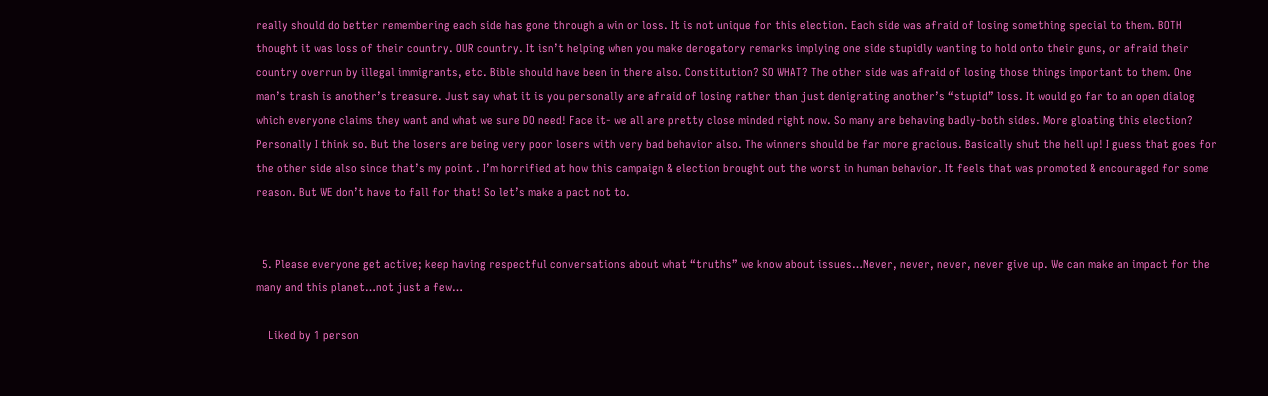really should do better remembering each side has gone through a win or loss. It is not unique for this election. Each side was afraid of losing something special to them. BOTH thought it was loss of their country. OUR country. It isn’t helping when you make derogatory remarks implying one side stupidly wanting to hold onto their guns, or afraid their country overrun by illegal immigrants, etc. Bible should have been in there also. Constitution? SO WHAT? The other side was afraid of losing those things important to them. One man’s trash is another’s treasure. Just say what it is you personally are afraid of losing rather than just denigrating another’s “stupid” loss. It would go far to an open dialog which everyone claims they want and what we sure DO need! Face it- we all are pretty close minded right now. So many are behaving badly-both sides. More gloating this election? Personally I think so. But the losers are being very poor losers with very bad behavior also. The winners should be far more gracious. Basically shut the hell up! I guess that goes for the other side also since that’s my point . I’m horrified at how this campaign & election brought out the worst in human behavior. It feels that was promoted & encouraged for some reason. But WE don’t have to fall for that! So let’s make a pact not to.


  5. Please everyone get active; keep having respectful conversations about what “truths” we know about issues…Never, never, never, never give up. We can make an impact for the many and this planet…not just a few…

    Liked by 1 person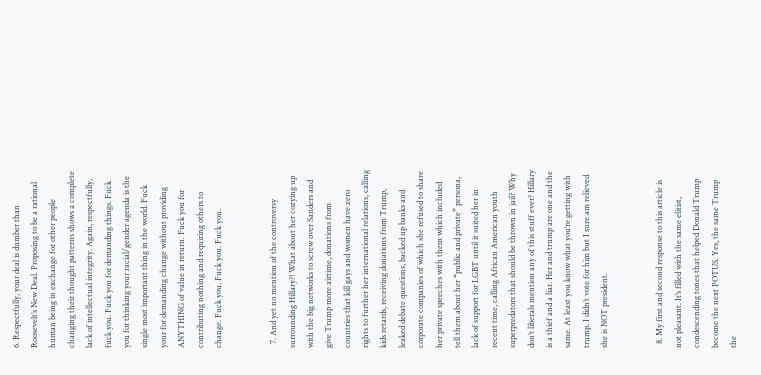6. Respectfully, your deal is dumber than Roosevelt’s New Deal. Proposing to be a rational human being in exchange for other people changing their thought patterns shows a complete lack of intellectual integrity. Again, respectfully, fuck you. Fuck you for demanding things. Fuck you for thinking your racial/gender agenda is the single most important thing in the world. Fuck your for demanding change without providing ANYTHING of value in return. Fuck you for contributing nothing and requiring others to change. Fuck you. Fuck you. Fuck you.


  7. And yet no mention of the controversy surrounding Hillary?! What about her cozying up with the big networks to screw over Sanders and give Trump more airtime, donations from countries that kill gays and women have zero rights to further her international relations, calling kids retards, receiving donations from Trump, leaked debate questions, backed up banks and corporate companies of which she refused to share her private speeches with them which included tell them about her “public and private” persona, lack of support for LGBT until it suited her in recent time, calling African American youth superpredators that should be thrown in jail? Why don’t liberals mention any of this stuff ever? Hillary is a thief and a liar. Her and trump are one and the same. At least you know what you’re getting with trump. I didn’t vote for him but I sure am relieved she is NOT president.


  8. My first and second response to this article is not pleasant. It’s filled with the same elitist, condescending tones that helped Donald Trump become the next POTUS. Yes, the same Trump the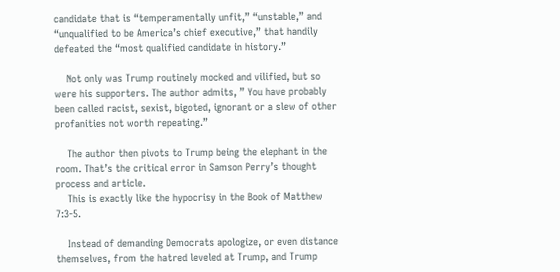candidate that is “temperamentally unfit,” “unstable,” and “unqualified to be America’s chief executive,” that handily defeated the “most qualified candidate in history.”

    Not only was Trump routinely mocked and vilified, but so were his supporters. The author admits, ” You have probably been called racist, sexist, bigoted, ignorant or a slew of other profanities not worth repeating.”

    The author then pivots to Trump being the elephant in the room. That’s the critical error in Samson Perry’s thought process and article.
    This is exactly like the hypocrisy in the Book of Matthew 7:3-5.

    Instead of demanding Democrats apologize, or even distance themselves, from the hatred leveled at Trump, and Trump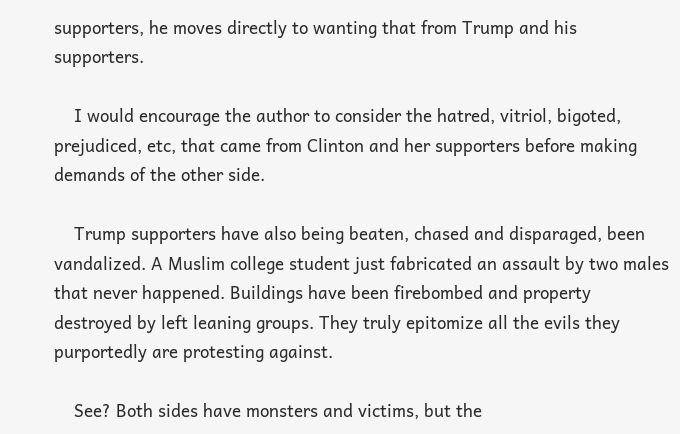supporters, he moves directly to wanting that from Trump and his supporters.

    I would encourage the author to consider the hatred, vitriol, bigoted, prejudiced, etc, that came from Clinton and her supporters before making demands of the other side.

    Trump supporters have also being beaten, chased and disparaged, been vandalized. A Muslim college student just fabricated an assault by two males that never happened. Buildings have been firebombed and property destroyed by left leaning groups. They truly epitomize all the evils they purportedly are protesting against.

    See? Both sides have monsters and victims, but the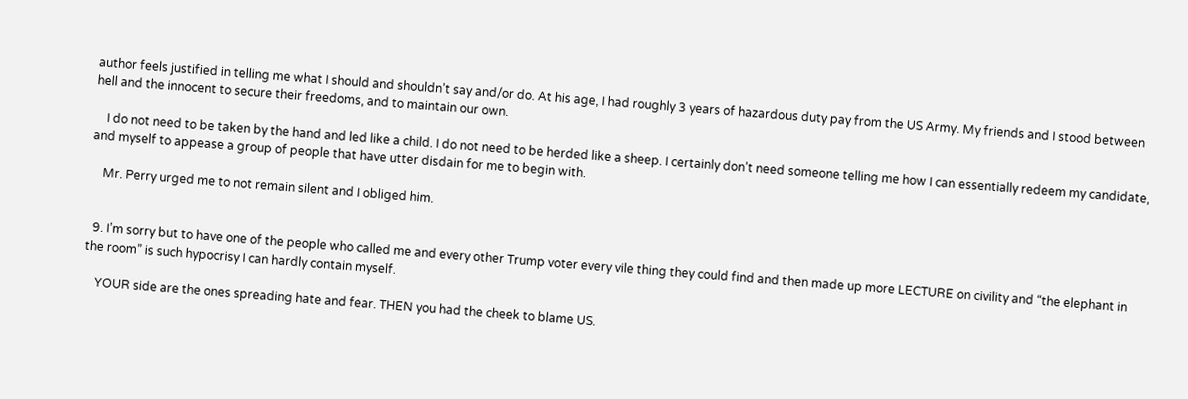author feels justified in telling me what I should and shouldn’t say and/or do. At his age, I had roughly 3 years of hazardous duty pay from the US Army. My friends and I stood between hell and the innocent to secure their freedoms, and to maintain our own.

    I do not need to be taken by the hand and led like a child. I do not need to be herded like a sheep. I certainly don’t need someone telling me how I can essentially redeem my candidate, and myself to appease a group of people that have utter disdain for me to begin with.

    Mr. Perry urged me to not remain silent and I obliged him.


  9. I’m sorry but to have one of the people who called me and every other Trump voter every vile thing they could find and then made up more LECTURE on civility and “the elephant in the room” is such hypocrisy I can hardly contain myself.

    YOUR side are the ones spreading hate and fear. THEN you had the cheek to blame US.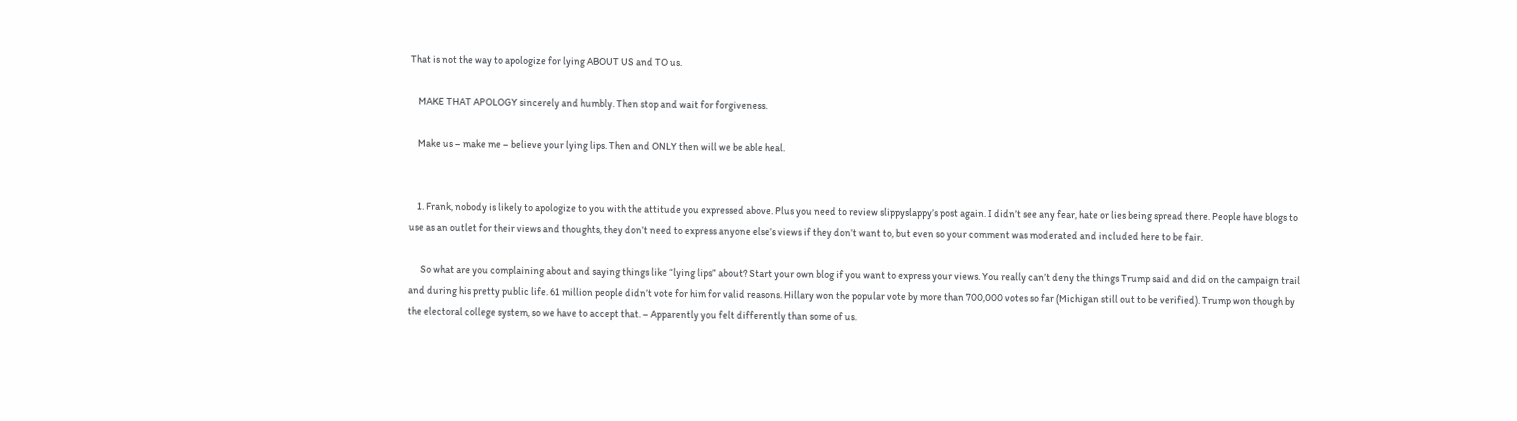That is not the way to apologize for lying ABOUT US and TO us.

    MAKE THAT APOLOGY sincerely and humbly. Then stop and wait for forgiveness.

    Make us – make me – believe your lying lips. Then and ONLY then will we be able heal.


    1. Frank, nobody is likely to apologize to you with the attitude you expressed above. Plus you need to review slippyslappy’s post again. I didn’t see any fear, hate or lies being spread there. People have blogs to use as an outlet for their views and thoughts, they don’t need to express anyone else’s views if they don’t want to, but even so your comment was moderated and included here to be fair.

      So what are you complaining about and saying things like “lying lips” about? Start your own blog if you want to express your views. You really can’t deny the things Trump said and did on the campaign trail and during his pretty public life. 61 million people didn’t vote for him for valid reasons. Hillary won the popular vote by more than 700,000 votes so far (Michigan still out to be verified). Trump won though by the electoral college system, so we have to accept that. – Apparently you felt differently than some of us.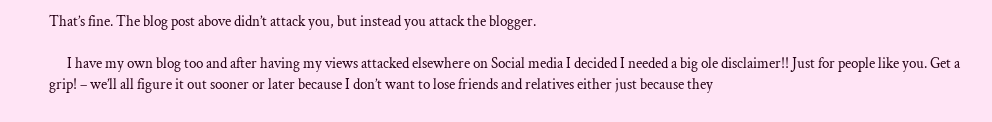That’s fine. The blog post above didn’t attack you, but instead you attack the blogger.

      I have my own blog too and after having my views attacked elsewhere on Social media I decided I needed a big ole disclaimer!! Just for people like you. Get a grip! – we’ll all figure it out sooner or later because I don’t want to lose friends and relatives either just because they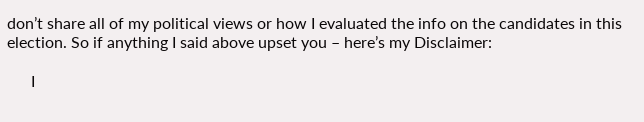don’t share all of my political views or how I evaluated the info on the candidates in this election. So if anything I said above upset you – here’s my Disclaimer:

      I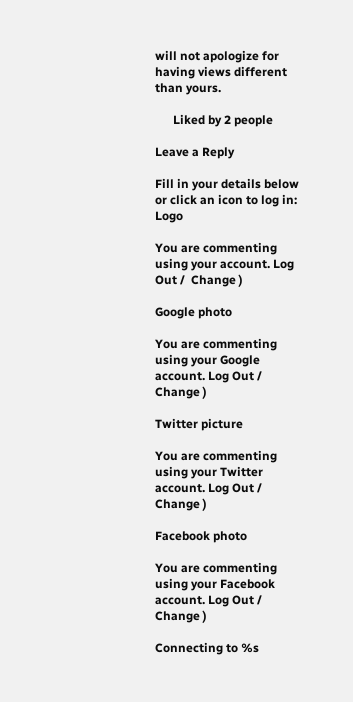will not apologize for having views different than yours.

      Liked by 2 people

Leave a Reply

Fill in your details below or click an icon to log in: Logo

You are commenting using your account. Log Out /  Change )

Google photo

You are commenting using your Google account. Log Out /  Change )

Twitter picture

You are commenting using your Twitter account. Log Out /  Change )

Facebook photo

You are commenting using your Facebook account. Log Out /  Change )

Connecting to %s